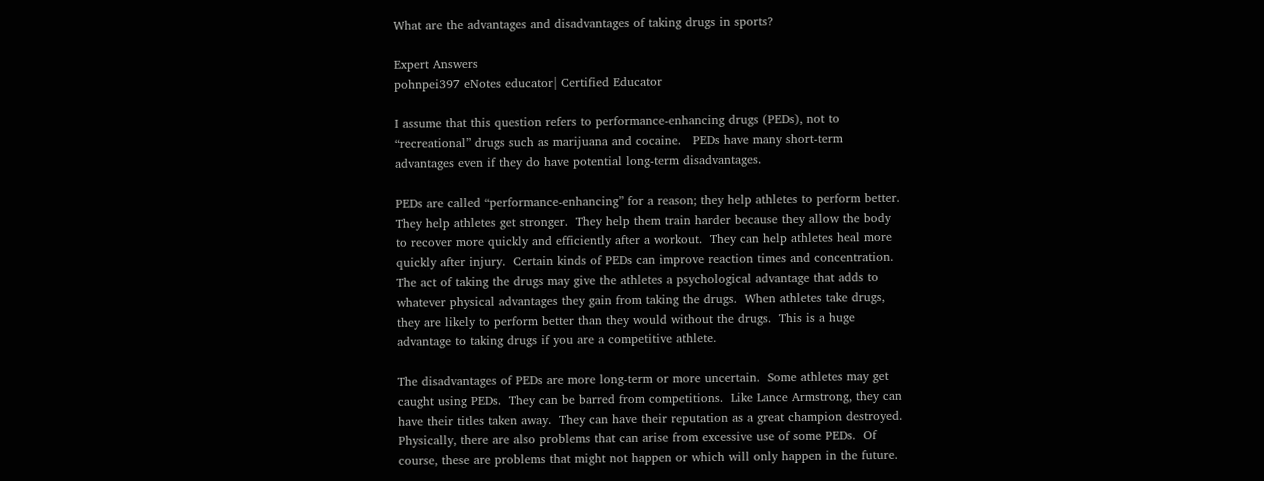What are the advantages and disadvantages of taking drugs in sports?

Expert Answers
pohnpei397 eNotes educator| Certified Educator

I assume that this question refers to performance-enhancing drugs (PEDs), not to “recreational” drugs such as marijuana and cocaine.   PEDs have many short-term advantages even if they do have potential long-term disadvantages.

PEDs are called “performance-enhancing” for a reason; they help athletes to perform better.  They help athletes get stronger.  They help them train harder because they allow the body to recover more quickly and efficiently after a workout.  They can help athletes heal more quickly after injury.  Certain kinds of PEDs can improve reaction times and concentration.  The act of taking the drugs may give the athletes a psychological advantage that adds to whatever physical advantages they gain from taking the drugs.  When athletes take drugs, they are likely to perform better than they would without the drugs.  This is a huge advantage to taking drugs if you are a competitive athlete.

The disadvantages of PEDs are more long-term or more uncertain.  Some athletes may get caught using PEDs.  They can be barred from competitions.  Like Lance Armstrong, they can have their titles taken away.  They can have their reputation as a great champion destroyed.  Physically, there are also problems that can arise from excessive use of some PEDs.  Of course, these are problems that might not happen or which will only happen in the future.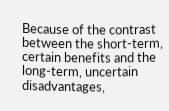Because of the contrast between the short-term, certain benefits and the long-term, uncertain disadvantages,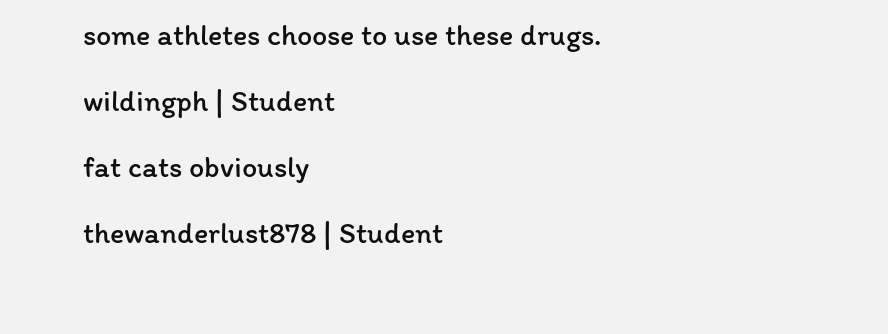some athletes choose to use these drugs.

wildingph | Student

fat cats obviously

thewanderlust878 | Student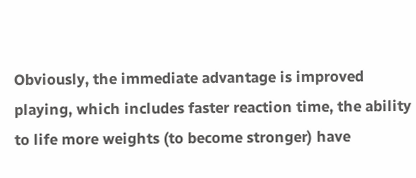Obviously, the immediate advantage is improved playing, which includes faster reaction time, the ability to life more weights (to become stronger) have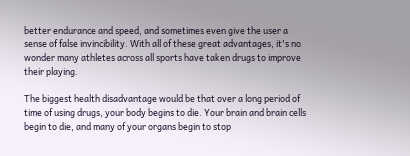better endurance and speed, and sometimes even give the user a sense of false invincibility. With all of these great advantages, it's no wonder many athletes across all sports have taken drugs to improve their playing.

The biggest health disadvantage would be that over a long period of time of using drugs, your body begins to die. Your brain and brain cells begin to die, and many of your organs begin to stop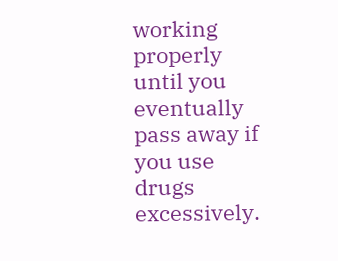working properly until you eventually pass away if you use drugs excessively.